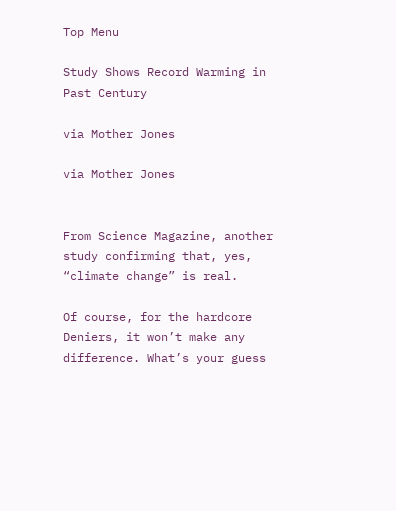Top Menu

Study Shows Record Warming in Past Century

via Mother Jones

via Mother Jones


From Science Magazine, another study confirming that, yes, “climate change” is real.

Of course, for the hardcore Deniers, it won’t make any difference. What’s your guess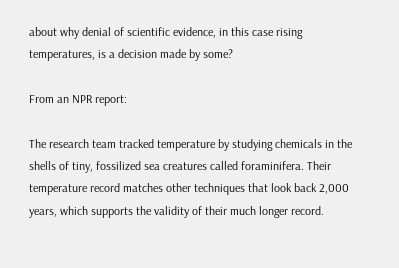about why denial of scientific evidence, in this case rising temperatures, is a decision made by some?

From an NPR report:

The research team tracked temperature by studying chemicals in the shells of tiny, fossilized sea creatures called foraminifera. Their temperature record matches other techniques that look back 2,000 years, which supports the validity of their much longer record.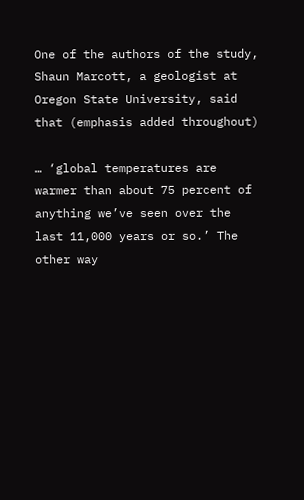One of the authors of the study, Shaun Marcott, a geologist at Oregon State University, said that (emphasis added throughout)

… ‘global temperatures are warmer than about 75 percent of anything we’ve seen over the last 11,000 years or so.’ The other way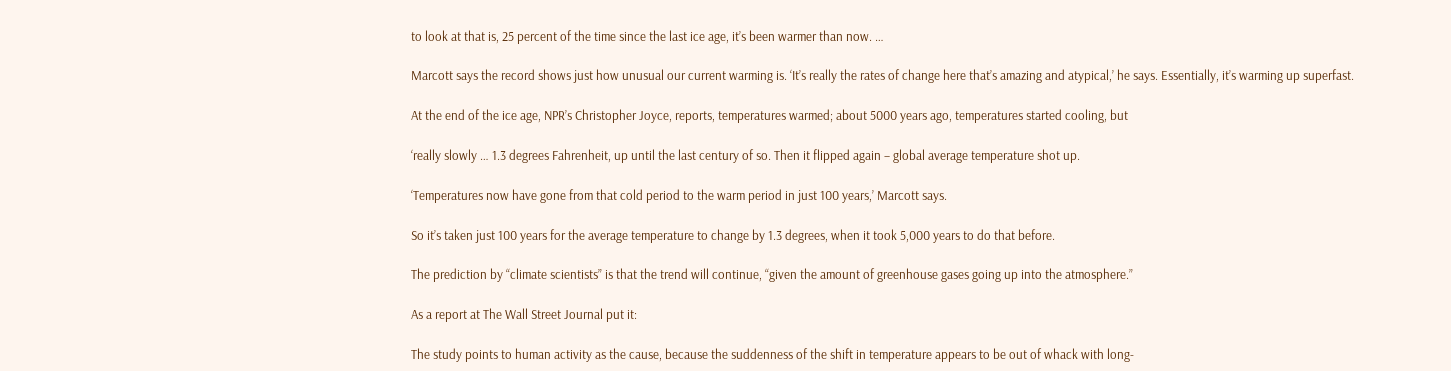to look at that is, 25 percent of the time since the last ice age, it’s been warmer than now. …

Marcott says the record shows just how unusual our current warming is. ‘It’s really the rates of change here that’s amazing and atypical,’ he says. Essentially, it’s warming up superfast.

At the end of the ice age, NPR’s Christopher Joyce, reports, temperatures warmed; about 5000 years ago, temperatures started cooling, but

‘really slowly … 1.3 degrees Fahrenheit, up until the last century of so. Then it flipped again – global average temperature shot up.

‘Temperatures now have gone from that cold period to the warm period in just 100 years,’ Marcott says.

So it’s taken just 100 years for the average temperature to change by 1.3 degrees, when it took 5,000 years to do that before.

The prediction by “climate scientists” is that the trend will continue, “given the amount of greenhouse gases going up into the atmosphere.”

As a report at The Wall Street Journal put it:

The study points to human activity as the cause, because the suddenness of the shift in temperature appears to be out of whack with long-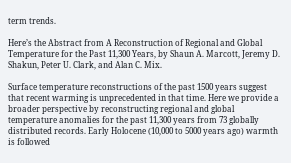term trends.

Here’s the Abstract from A Reconstruction of Regional and Global Temperature for the Past 11,300 Years, by Shaun A. Marcott, Jeremy D. Shakun, Peter U. Clark, and Alan C. Mix.

Surface temperature reconstructions of the past 1500 years suggest that recent warming is unprecedented in that time. Here we provide a broader perspective by reconstructing regional and global temperature anomalies for the past 11,300 years from 73 globally distributed records. Early Holocene (10,000 to 5000 years ago) warmth is followed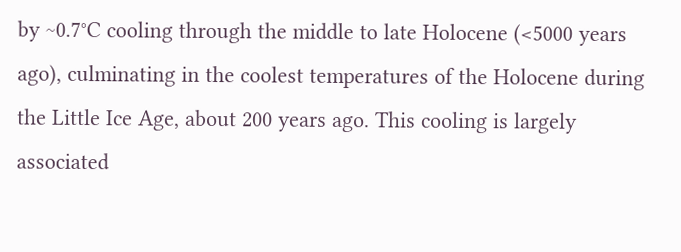by ~0.7°C cooling through the middle to late Holocene (<5000 years ago), culminating in the coolest temperatures of the Holocene during the Little Ice Age, about 200 years ago. This cooling is largely associated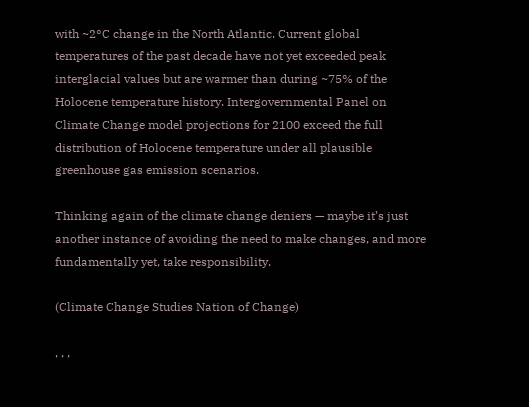with ~2°C change in the North Atlantic. Current global temperatures of the past decade have not yet exceeded peak interglacial values but are warmer than during ~75% of the Holocene temperature history. Intergovernmental Panel on Climate Change model projections for 2100 exceed the full distribution of Holocene temperature under all plausible greenhouse gas emission scenarios.

Thinking again of the climate change deniers — maybe it’s just another instance of avoiding the need to make changes, and more fundamentally yet, take responsibility.

(Climate Change Studies Nation of Change)

, , ,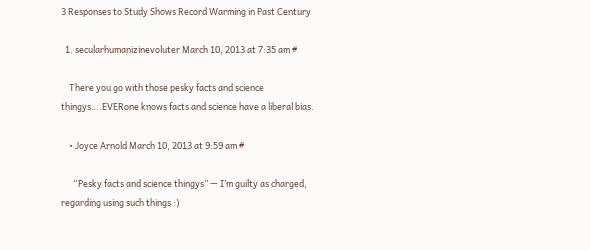3 Responses to Study Shows Record Warming in Past Century

  1. secularhumanizinevoluter March 10, 2013 at 7:35 am #

    There you go with those pesky facts and science thingys….EVERone knows facts and science have a liberal bias.

    • Joyce Arnold March 10, 2013 at 9:59 am #

      “Pesky facts and science thingys” — I’m guilty as charged, regarding using such things :)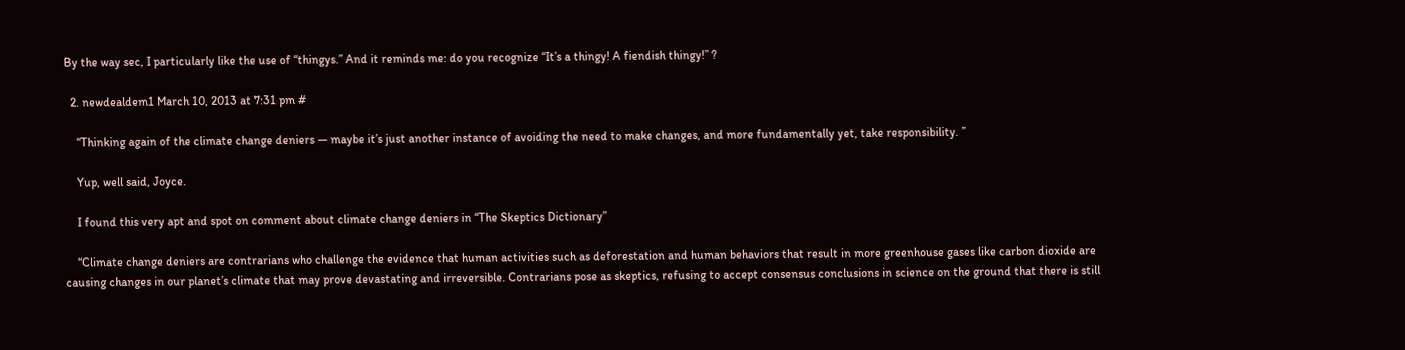By the way sec, I particularly like the use of “thingys.” And it reminds me: do you recognize “It’s a thingy! A fiendish thingy!” ?

  2. newdealdem1 March 10, 2013 at 7:31 pm #

    “Thinking again of the climate change deniers — maybe it’s just another instance of avoiding the need to make changes, and more fundamentally yet, take responsibility. ”

    Yup, well said, Joyce.

    I found this very apt and spot on comment about climate change deniers in “The Skeptics Dictionary”

    “Climate change deniers are contrarians who challenge the evidence that human activities such as deforestation and human behaviors that result in more greenhouse gases like carbon dioxide are causing changes in our planet’s climate that may prove devastating and irreversible. Contrarians pose as skeptics, refusing to accept consensus conclusions in science on the ground that there is still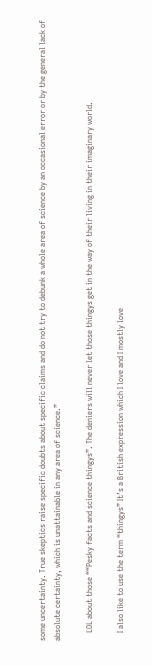some uncertainty. True skeptics raise specific doubts about specific claims and do not try to debunk a whole area of science by an occasional error or by the general lack of absolute certainty, which is unattainable in any area of science.”

    LOL about those ““Pesky facts and science thingys”. The deniers will never let those thingys get in the way of their living in their imaginary world.

    I also like to use the term “thingys” It’s a British expression which I love and I mostly love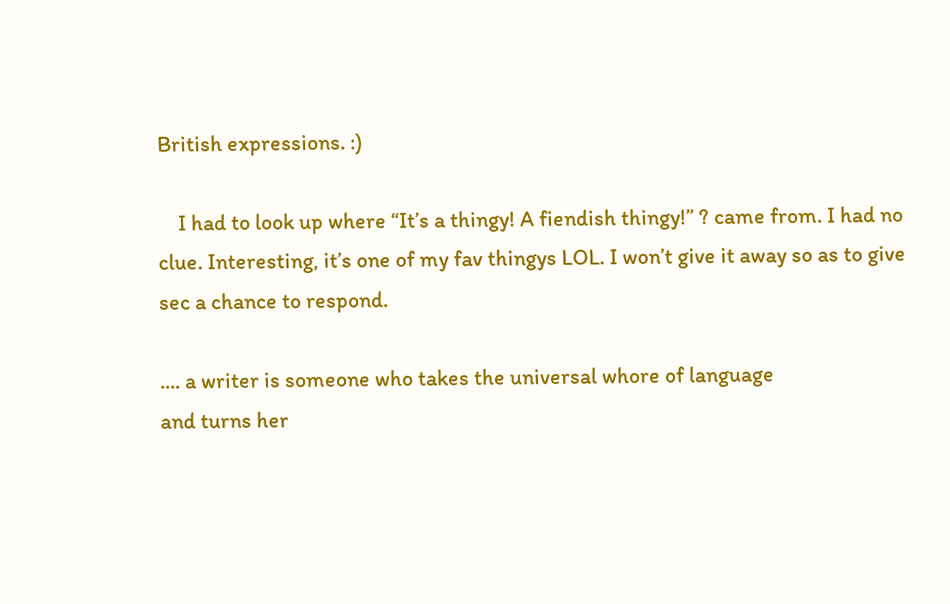British expressions. :)

    I had to look up where “It’s a thingy! A fiendish thingy!” ? came from. I had no clue. Interesting, it’s one of my fav thingys LOL. I won’t give it away so as to give sec a chance to respond.

.... a writer is someone who takes the universal whore of language
and turns her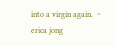into a virgin again.  ~ erica jong